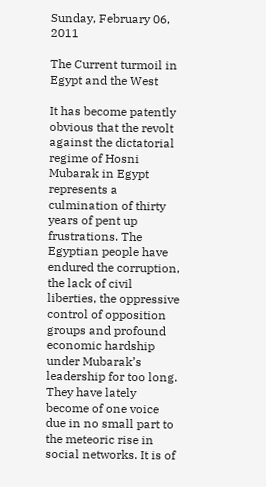Sunday, February 06, 2011

The Current turmoil in Egypt and the West

It has become patently obvious that the revolt against the dictatorial regime of Hosni Mubarak in Egypt represents a culmination of thirty years of pent up frustrations. The Egyptian people have endured the corruption, the lack of civil liberties, the oppressive control of opposition groups and profound economic hardship under Mubarak’s leadership for too long. They have lately become of one voice due in no small part to the meteoric rise in social networks. It is of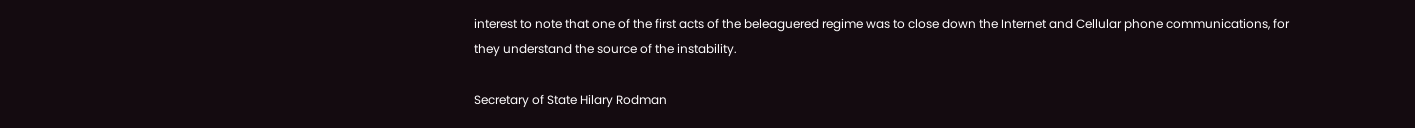interest to note that one of the first acts of the beleaguered regime was to close down the Internet and Cellular phone communications, for they understand the source of the instability.

Secretary of State Hilary Rodman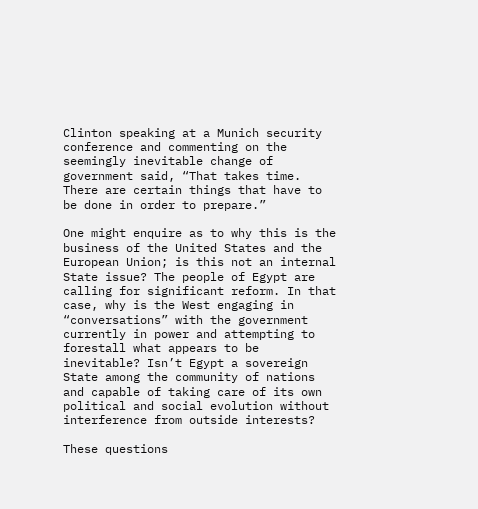Clinton speaking at a Munich security conference and commenting on the seemingly inevitable change of government said, “That takes time. There are certain things that have to be done in order to prepare.”

One might enquire as to why this is the business of the United States and the European Union; is this not an internal State issue? The people of Egypt are calling for significant reform. In that case, why is the West engaging in “conversations” with the government currently in power and attempting to forestall what appears to be inevitable? Isn’t Egypt a sovereign State among the community of nations and capable of taking care of its own political and social evolution without interference from outside interests?

These questions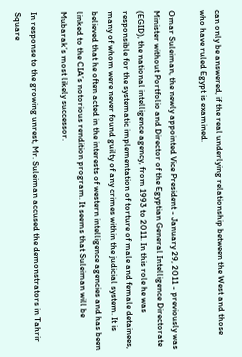can only be answered, if the real underlying relationship between the West and those who have ruled Egypt is examined.

Omar Suleiman, the newly appointed Vice President - January 29, 2011 - previously was Minister without Portfolio and Director of the Egyptian General Intelligence Directorate (EGID), the national intelligence agency, from 1993 to 2011. In this role he was responsible for the systematic implementation of torture of male and female detainees, many of whom were never found guilty of any crimes within the judicial system. It is believed that he often acted in the interests of western intelligence agencies and has been linked to the CIA’s notorious rendition program. It seems that Suleiman will be Mubarak’s most likely successor.

In response to the growing unrest, Mr. Suleiman accused the demonstrators in Tahrir Square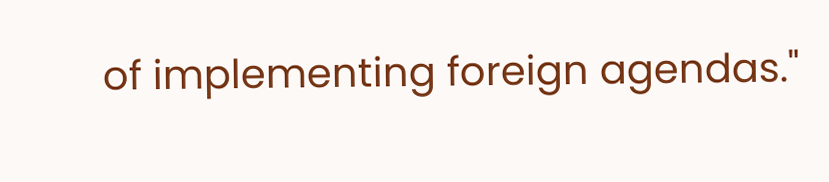of implementing foreign agendas."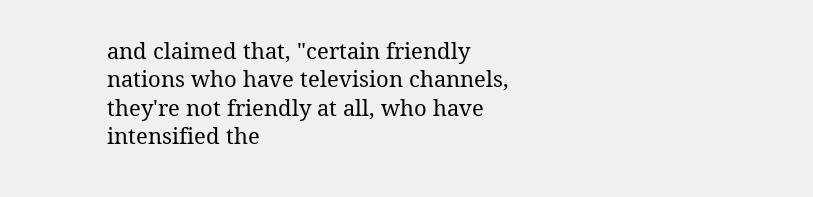and claimed that, "certain friendly nations who have television channels, they're not friendly at all, who have intensified the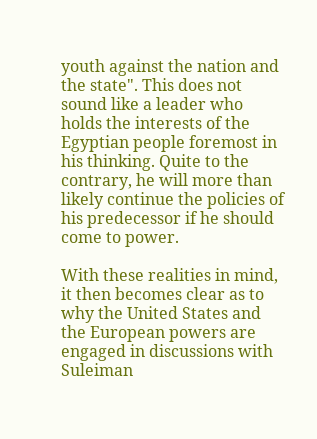youth against the nation and the state". This does not sound like a leader who holds the interests of the Egyptian people foremost in his thinking. Quite to the contrary, he will more than likely continue the policies of his predecessor if he should come to power.

With these realities in mind, it then becomes clear as to why the United States and the European powers are engaged in discussions with Suleiman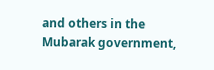and others in the Mubarak government,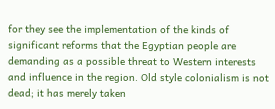for they see the implementation of the kinds of significant reforms that the Egyptian people are demanding as a possible threat to Western interests and influence in the region. Old style colonialism is not dead; it has merely taken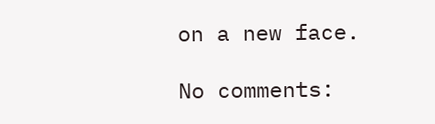on a new face.

No comments: